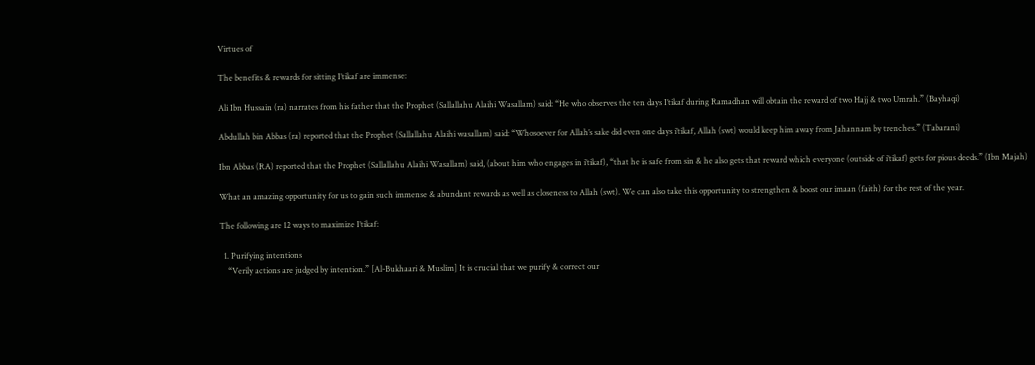Virtues of

The benefits & rewards for sitting I’tikaf are immense:

Ali Ibn Hussain (ra) narrates from his father that the Prophet (Sallallahu Alaihi Wasallam) said: “He who observes the ten days I’tikaf during Ramadhan will obtain the reward of two Hajj & two Umrah.” (Bayhaqi)

Abdullah bin Abbas (ra) reported that the Prophet (Sallallahu Alaihi wasallam) said: “Whosoever for Allah’s sake did even one days i’tikaf, Allah (swt) would keep him away from Jahannam by trenches.” (Tabarani)

Ibn Abbas (RA) reported that the Prophet (Sallallahu Alaihi Wasallam) said, (about him who engages in i’tikaf), “that he is safe from sin & he also gets that reward which everyone (outside of i’tikaf) gets for pious deeds.” (Ibn Majah)

What an amazing opportunity for us to gain such immense & abundant rewards as well as closeness to Allah (swt). We can also take this opportunity to strengthen & boost our imaan (faith) for the rest of the year.

The following are 12 ways to maximize I’tikaf:

  1. Purifying intentions
    “Verily actions are judged by intention.” [Al-Bukhaari & Muslim] It is crucial that we purify & correct our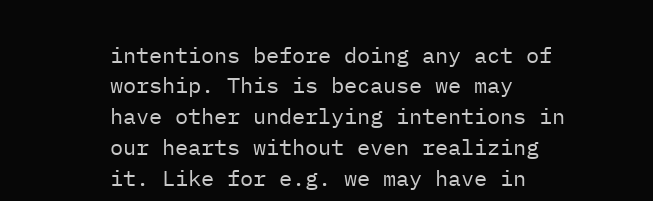intentions before doing any act of worship. This is because we may have other underlying intentions in our hearts without even realizing it. Like for e.g. we may have in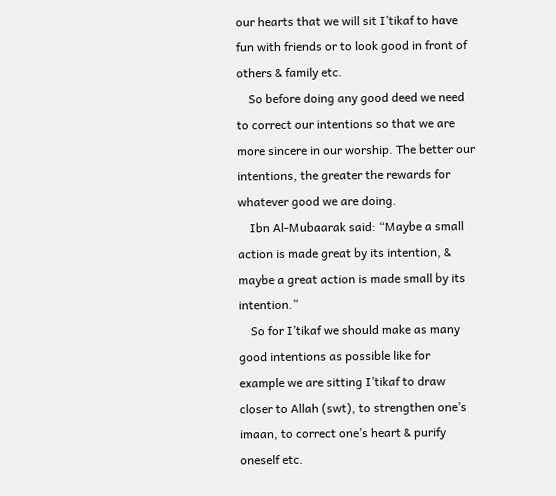our hearts that we will sit I’tikaf to have fun with friends or to look good in front of others & family etc.
    So before doing any good deed we need to correct our intentions so that we are more sincere in our worship. The better our intentions, the greater the rewards for whatever good we are doing.
    Ibn Al-Mubaarak said: “Maybe a small action is made great by its intention, & maybe a great action is made small by its intention.”
    So for I’tikaf we should make as many good intentions as possible like for example we are sitting I’tikaf to draw closer to Allah (swt), to strengthen one’s imaan, to correct one’s heart & purify oneself etc.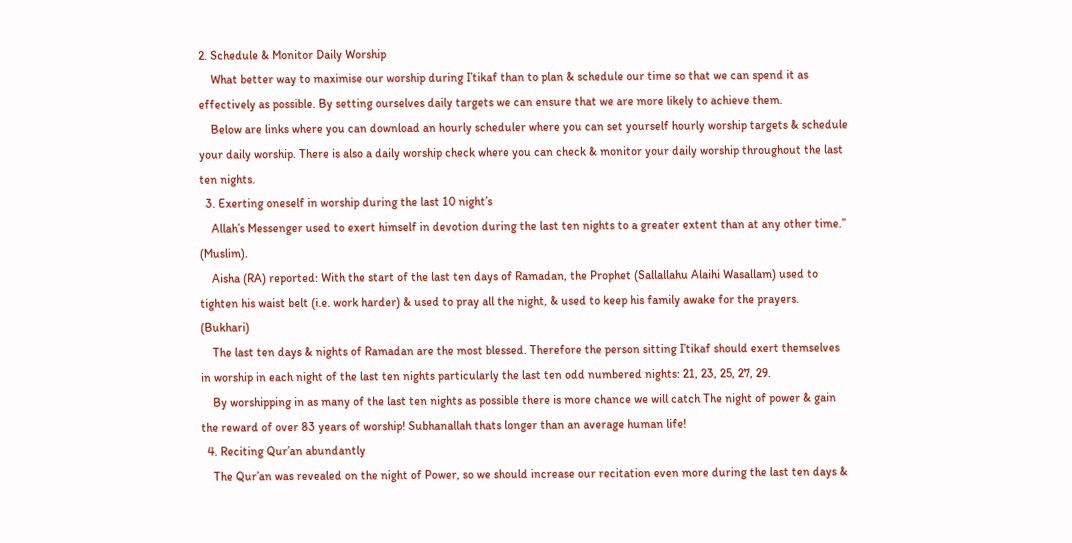2. Schedule & Monitor Daily Worship
    What better way to maximise our worship during I’tikaf than to plan & schedule our time so that we can spend it as effectively as possible. By setting ourselves daily targets we can ensure that we are more likely to achieve them.
    Below are links where you can download an hourly scheduler where you can set yourself hourly worship targets & schedule your daily worship. There is also a daily worship check where you can check & monitor your daily worship throughout the last ten nights.
  3. Exerting oneself in worship during the last 10 night’s
    Allah’s Messenger used to exert himself in devotion during the last ten nights to a greater extent than at any other time.” (Muslim).
    Aisha (RA) reported: With the start of the last ten days of Ramadan, the Prophet (Sallallahu Alaihi Wasallam) used to tighten his waist belt (i.e. work harder) & used to pray all the night, & used to keep his family awake for the prayers. (Bukhari)
    The last ten days & nights of Ramadan are the most blessed. Therefore the person sitting I’tikaf should exert themselves in worship in each night of the last ten nights particularly the last ten odd numbered nights: 21, 23, 25, 27, 29.
    By worshipping in as many of the last ten nights as possible there is more chance we will catch The night of power & gain the reward of over 83 years of worship! Subhanallah thats longer than an average human life!
  4. Reciting Qur’an abundantly
    The Qur’an was revealed on the night of Power, so we should increase our recitation even more during the last ten days &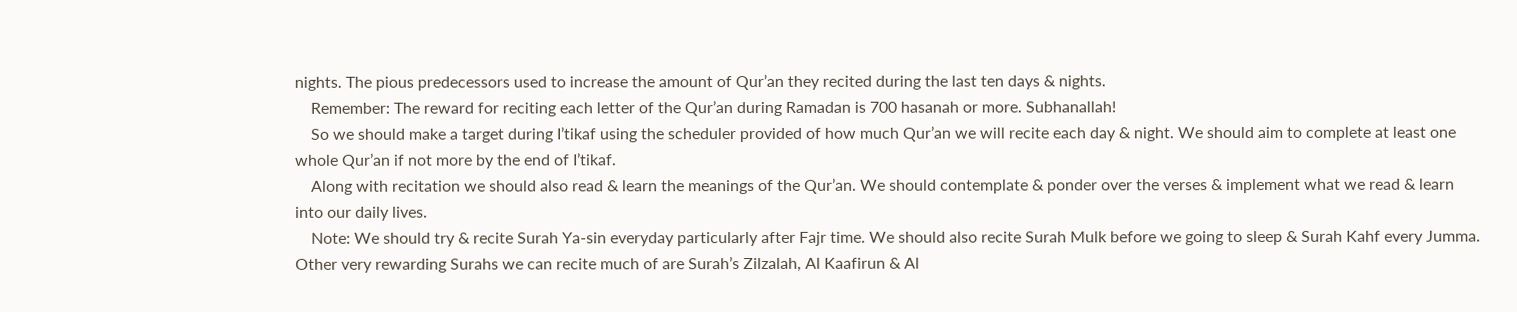nights. The pious predecessors used to increase the amount of Qur’an they recited during the last ten days & nights.
    Remember: The reward for reciting each letter of the Qur’an during Ramadan is 700 hasanah or more. Subhanallah!
    So we should make a target during I’tikaf using the scheduler provided of how much Qur’an we will recite each day & night. We should aim to complete at least one whole Qur’an if not more by the end of I’tikaf.
    Along with recitation we should also read & learn the meanings of the Qur’an. We should contemplate & ponder over the verses & implement what we read & learn into our daily lives.
    Note: We should try & recite Surah Ya-sin everyday particularly after Fajr time. We should also recite Surah Mulk before we going to sleep & Surah Kahf every Jumma. Other very rewarding Surahs we can recite much of are Surah’s Zilzalah, Al Kaafirun & Al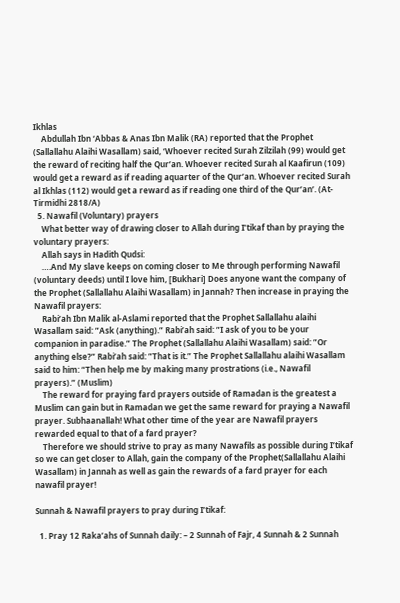Ikhlas
    Abdullah Ibn ‘Abbas & Anas Ibn Malik (RA) reported that the Prophet (Sallallahu Alaihi Wasallam) said, ‘Whoever recited Surah Zilzilah (99) would get the reward of reciting half the Qur’an. Whoever recited Surah al Kaafirun (109) would get a reward as if reading aquarter of the Qur’an. Whoever recited Surah al Ikhlas (112) would get a reward as if reading one third of the Qur’an’. (At-Tirmidhi 2818/A)
  5. Nawafil (Voluntary) prayers
    What better way of drawing closer to Allah during I’tikaf than by praying the voluntary prayers:
    Allah says in Hadith Qudsi:
    ….And My slave keeps on coming closer to Me through performing Nawafil (voluntary deeds) until I love him, [Bukhari] Does anyone want the company of the Prophet (Sallallahu Alaihi Wasallam) in Jannah? Then increase in praying the Nawafil prayers:
    Rabi’ah Ibn Malik al-Aslami reported that the Prophet Sallallahu alaihi Wasallam said: ”Ask (anything).” Rabi’ah said: ”I ask of you to be your companion in paradise.” The Prophet (Sallallahu Alaihi Wasallam) said: ”Or anything else?” Rabi’ah said: ”That is it.” The Prophet Sallallahu alaihi Wasallam said to him: “Then help me by making many prostrations (i.e., Nawafil prayers).” (Muslim)
    The reward for praying fard prayers outside of Ramadan is the greatest a Muslim can gain but in Ramadan we get the same reward for praying a Nawafil prayer. Subhaanallah! What other time of the year are Nawafil prayers rewarded equal to that of a fard prayer?
    Therefore we should strive to pray as many Nawafils as possible during I’tikaf so we can get closer to Allah, gain the company of the Prophet(Sallallahu Alaihi Wasallam) in Jannah as well as gain the rewards of a fard prayer for each nawafil prayer!

Sunnah & Nawafil prayers to pray during I’tikaf:

  1. Pray 12 Raka’ahs of Sunnah daily: – 2 Sunnah of Fajr, 4 Sunnah & 2 Sunnah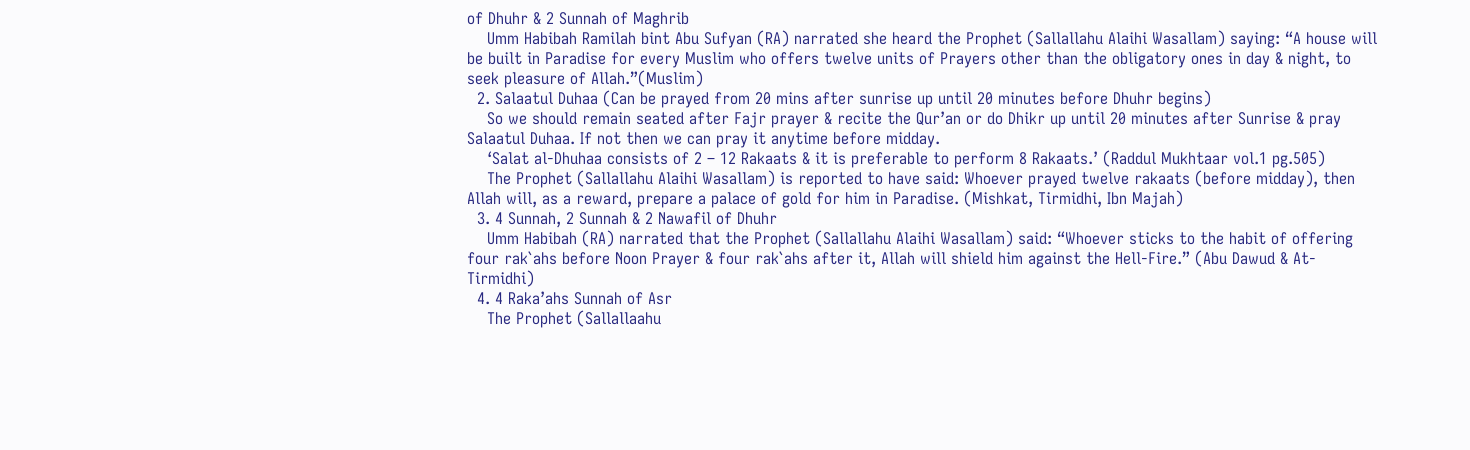of Dhuhr & 2 Sunnah of Maghrib
    Umm Habibah Ramilah bint Abu Sufyan (RA) narrated she heard the Prophet (Sallallahu Alaihi Wasallam) saying: “A house will be built in Paradise for every Muslim who offers twelve units of Prayers other than the obligatory ones in day & night, to seek pleasure of Allah.”(Muslim)
  2. Salaatul Duhaa (Can be prayed from 20 mins after sunrise up until 20 minutes before Dhuhr begins)
    So we should remain seated after Fajr prayer & recite the Qur’an or do Dhikr up until 20 minutes after Sunrise & pray Salaatul Duhaa. If not then we can pray it anytime before midday.
    ‘Salat al-Dhuhaa consists of 2 – 12 Rakaats & it is preferable to perform 8 Rakaats.’ (Raddul Mukhtaar vol.1 pg.505)
    The Prophet (Sallallahu Alaihi Wasallam) is reported to have said: Whoever prayed twelve rakaats (before midday), then Allah will, as a reward, prepare a palace of gold for him in Paradise. (Mishkat, Tirmidhi, Ibn Majah)
  3. 4 Sunnah, 2 Sunnah & 2 Nawafil of Dhuhr
    Umm Habibah (RA) narrated that the Prophet (Sallallahu Alaihi Wasallam) said: “Whoever sticks to the habit of offering four rak`ahs before Noon Prayer & four rak`ahs after it, Allah will shield him against the Hell-Fire.” (Abu Dawud & At-Tirmidhi)
  4. 4 Raka’ahs Sunnah of Asr
    The Prophet (Sallallaahu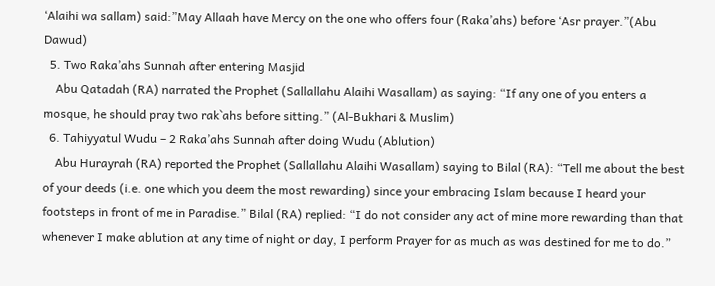‘Alaihi wa sallam) said:”May Allaah have Mercy on the one who offers four (Raka’ahs) before ‘Asr prayer.”(Abu Dawud)
  5. Two Raka’ahs Sunnah after entering Masjid
    Abu Qatadah (RA) narrated the Prophet (Sallallahu Alaihi Wasallam) as saying: “If any one of you enters a mosque, he should pray two rak`ahs before sitting.” (Al-Bukhari & Muslim)
  6. Tahiyyatul Wudu – 2 Raka’ahs Sunnah after doing Wudu (Ablution)
    Abu Hurayrah (RA) reported the Prophet (Sallallahu Alaihi Wasallam) saying to Bilal (RA): “Tell me about the best of your deeds (i.e. one which you deem the most rewarding) since your embracing Islam because I heard your footsteps in front of me in Paradise.” Bilal (RA) replied: “I do not consider any act of mine more rewarding than that whenever I make ablution at any time of night or day, I perform Prayer for as much as was destined for me to do.”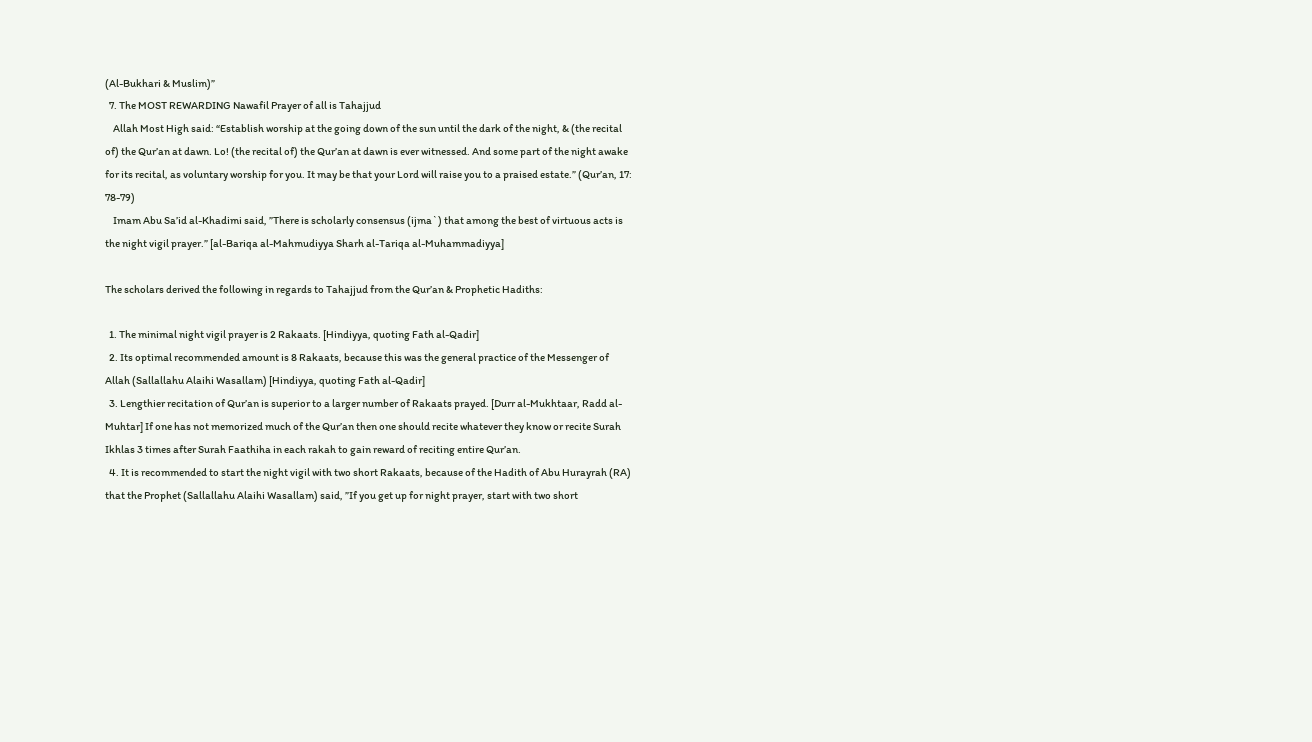(Al-Bukhari & Muslim)”
  7. The MOST REWARDING Nawafil Prayer of all is Tahajjud
    Allah Most High said: “Establish worship at the going down of the sun until the dark of the night, & (the recital of) the Qur’an at dawn. Lo! (the recital of) the Qur’an at dawn is ever witnessed. And some part of the night awake for its recital, as voluntary worship for you. It may be that your Lord will raise you to a praised estate.” (Qur’an, 17: 78-79)
    Imam Abu Sa’id al-Khadimi said, ”There is scholarly consensus (ijma`) that among the best of virtuous acts is the night vigil prayer.” [al-Bariqa al-Mahmudiyya Sharh al-Tariqa al-Muhammadiyya]

The scholars derived the following in regards to Tahajjud from the Qur’an & Prophetic Hadiths:

  1. The minimal night vigil prayer is 2 Rakaats. [Hindiyya, quoting Fath al-Qadir]
  2. Its optimal recommended amount is 8 Rakaats, because this was the general practice of the Messenger of Allah (Sallallahu Alaihi Wasallam) [Hindiyya, quoting Fath al-Qadir]
  3. Lengthier recitation of Qur’an is superior to a larger number of Rakaats prayed. [Durr al-Mukhtaar, Radd al-Muhtar] If one has not memorized much of the Qur’an then one should recite whatever they know or recite Surah Ikhlas 3 times after Surah Faathiha in each rakah to gain reward of reciting entire Qur’an.
  4. It is recommended to start the night vigil with two short Rakaats, because of the Hadith of Abu Hurayrah (RA) that the Prophet (Sallallahu Alaihi Wasallam) said, ”If you get up for night prayer, start with two short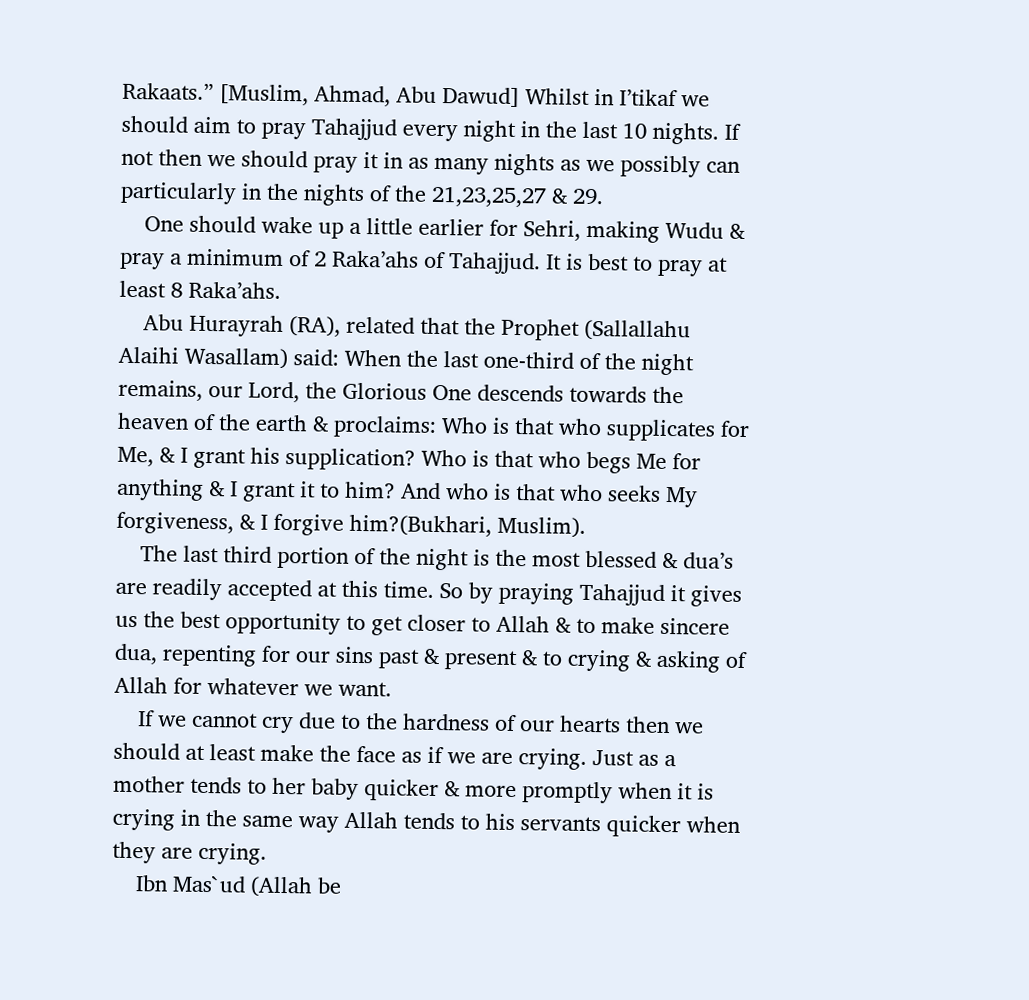Rakaats.” [Muslim, Ahmad, Abu Dawud] Whilst in I’tikaf we should aim to pray Tahajjud every night in the last 10 nights. If not then we should pray it in as many nights as we possibly can particularly in the nights of the 21,23,25,27 & 29.
    One should wake up a little earlier for Sehri, making Wudu & pray a minimum of 2 Raka’ahs of Tahajjud. It is best to pray at least 8 Raka’ahs.
    Abu Hurayrah (RA), related that the Prophet (Sallallahu Alaihi Wasallam) said: When the last one-third of the night remains, our Lord, the Glorious One descends towards the heaven of the earth & proclaims: Who is that who supplicates for Me, & I grant his supplication? Who is that who begs Me for anything & I grant it to him? And who is that who seeks My forgiveness, & I forgive him?(Bukhari, Muslim).
    The last third portion of the night is the most blessed & dua’s are readily accepted at this time. So by praying Tahajjud it gives us the best opportunity to get closer to Allah & to make sincere dua, repenting for our sins past & present & to crying & asking of Allah for whatever we want.
    If we cannot cry due to the hardness of our hearts then we should at least make the face as if we are crying. Just as a mother tends to her baby quicker & more promptly when it is crying in the same way Allah tends to his servants quicker when they are crying.
    Ibn Mas`ud (Allah be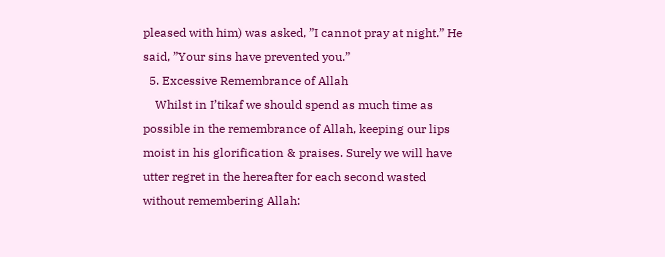pleased with him) was asked, ”I cannot pray at night.” He said, ”Your sins have prevented you.”
  5. Excessive Remembrance of Allah
    Whilst in I’tikaf we should spend as much time as possible in the remembrance of Allah, keeping our lips moist in his glorification & praises. Surely we will have utter regret in the hereafter for each second wasted without remembering Allah: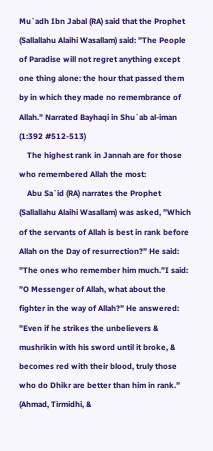Mu`adh Ibn Jabal (RA) said that the Prophet (Sallallahu Alaihi Wasallam) said: ”The People of Paradise will not regret anything except one thing alone: the hour that passed them by in which they made no remembrance of Allah.” Narrated Bayhaqi in Shu`ab al-iman (1:392 #512-513)
    The highest rank in Jannah are for those who remembered Allah the most:
    Abu Sa`id (RA) narrates the Prophet (Sallallahu Alaihi Wasallam) was asked, ”Which of the servants of Allah is best in rank before Allah on the Day of resurrection?” He said: ”The ones who remember him much.”I said: ”O Messenger of Allah, what about the fighter in the way of Allah?” He answered: ”Even if he strikes the unbelievers & mushrikin with his sword until it broke, & becomes red with their blood, truly those who do Dhikr are better than him in rank.” (Ahmad, Tirmidhi, &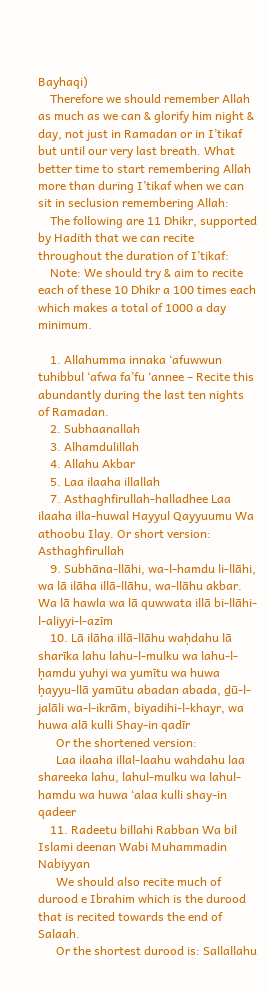Bayhaqi)
    Therefore we should remember Allah as much as we can & glorify him night & day, not just in Ramadan or in I’tikaf but until our very last breath. What better time to start remembering Allah more than during I’tikaf when we can sit in seclusion remembering Allah:
    The following are 11 Dhikr, supported by Hadith that we can recite throughout the duration of I’tikaf:
    Note: We should try & aim to recite each of these 10 Dhikr a 100 times each which makes a total of 1000 a day minimum.

    1. Allahumma innaka ‘afuwwun tuhibbul ‘afwa fa’fu ‘annee – Recite this abundantly during the last ten nights of Ramadan.
    2. Subhaanallah
    3. Alhamdulillah
    4. Allahu Akbar
    5. Laa ilaaha illallah
    7. Asthaghfirullah-halladhee Laa ilaaha illa-huwal Hayyul Qayyuumu Wa athoobu Ilay. Or short version: Asthaghfirullah
    9. Subhāna-llāhi, wa-l-hamdu li-llāhi, wa lā ilāha illā-llāhu, wa-llāhu akbar. Wa lā hawla wa lā quwwata illā bi-llāhi-l-aliyyi-l-azīm
    10. Lā ilāha illā-llāhu waḥdahu lā sharīka lahu lahu-l-mulku wa lahu-l-ḥamdu yuhyi wa yumītu wa huwa ḥayyu-llā yamūtu abadan abada, ḏū-l-jalāli wa-l-ikrām, biyadihi-l-khayr, wa huwa alā kulli Shay-in qadīr
      Or the shortened version:
      Laa ilaaha illal-laahu wahdahu laa shareeka lahu, lahul-mulku wa lahul-hamdu wa huwa ‘alaa kulli shay-in qadeer
    11. Radeetu billahi Rabban Wa bil Islami deenan Wabi Muhammadin Nabiyyan
      We should also recite much of durood e Ibrahim which is the durood that is recited towards the end of Salaah.
      Or the shortest durood is: Sallallahu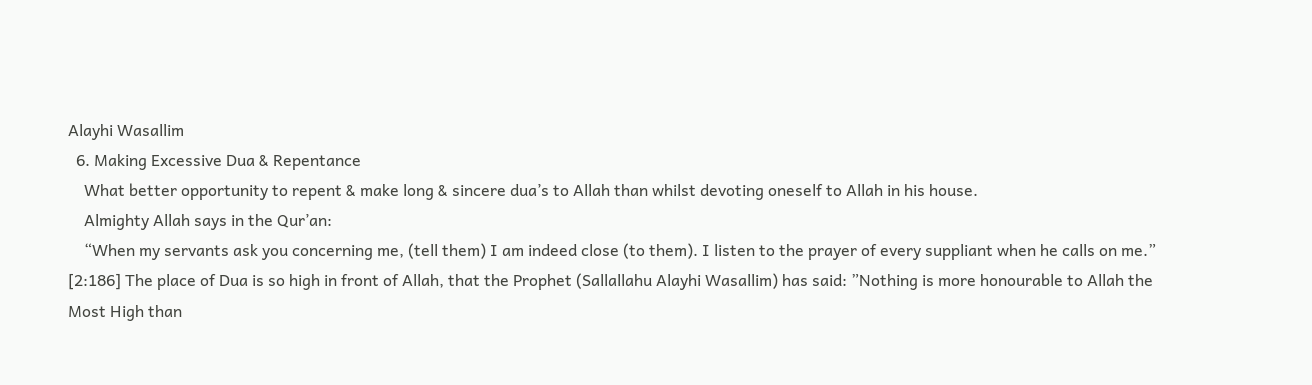Alayhi Wasallim
  6. Making Excessive Dua & Repentance
    What better opportunity to repent & make long & sincere dua’s to Allah than whilst devoting oneself to Allah in his house.
    Almighty Allah says in the Qur’an:
    “When my servants ask you concerning me, (tell them) I am indeed close (to them). I listen to the prayer of every suppliant when he calls on me.” [2:186] The place of Dua is so high in front of Allah, that the Prophet (Sallallahu Alayhi Wasallim) has said: ”Nothing is more honourable to Allah the Most High than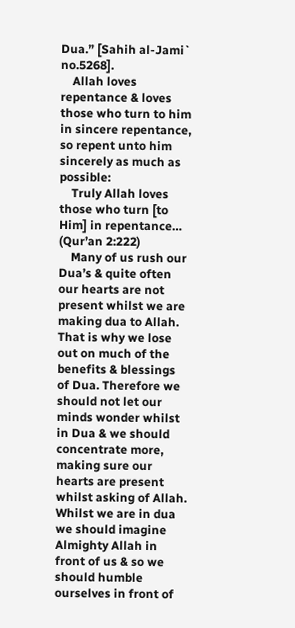Dua.” [Sahih al-Jami` no.5268].
    Allah loves repentance & loves those who turn to him in sincere repentance, so repent unto him sincerely as much as possible:
    Truly Allah loves those who turn [to Him] in repentance… (Qur’an 2:222)
    Many of us rush our Dua’s & quite often our hearts are not present whilst we are making dua to Allah. That is why we lose out on much of the benefits & blessings of Dua. Therefore we should not let our minds wonder whilst in Dua & we should concentrate more, making sure our hearts are present whilst asking of Allah. Whilst we are in dua we should imagine Almighty Allah in front of us & so we should humble ourselves in front of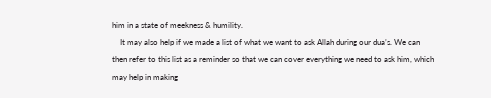him in a state of meekness & humility.
    It may also help if we made a list of what we want to ask Allah during our dua’s. We can then refer to this list as a reminder so that we can cover everything we need to ask him, which may help in making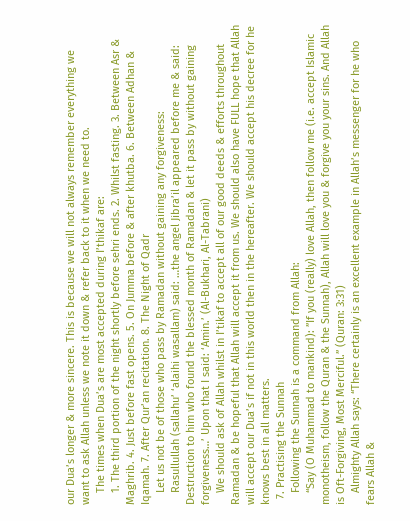our Dua’s longer & more sincere. This is because we will not always remember everything we want to ask Allah unless we note it down & refer back to it when we need to.
    The times when Dua’s are most accepted during I’thikaf are:
    1. The third portion of the night shortly before sehri ends. 2. Whilst fasting. 3. Between Asr & Maghrib. 4. Just before fast opens. 5. On Jumma before & after khutba. 6. Between Adhan & Iqamah. 7. After Qur’an recitation. 8. The Night of Qadr
    Let us not be of those who pass by Ramadan without gaining any forgiveness:
    Rasullullah (sallahu’ ‘alaihi wasallam) said: …the angel Jibra’il appeared before me & said: Destruction to him who found the blessed month of Ramadan & let it pass by without gaining forgiveness…’ Upon that I said: ‘Amin.’ (Al-Bukhari, Al-Tabrani)
    We should ask of Allah whilst in I’tikaf to accept all of our good deeds & efforts throughout Ramadan & be hopeful that Allah will accept it from us. We should also have FULL hope that Allah will accept our Dua’s if not in this world then in the hereafter. We should accept his decree for he knows best in all matters.
  7. Practising the Sunnah
    Following the Sunnah is a command from Allah:
    “Say (O Muhammad to mankind): ”If you (really) love Allah, then follow me (i.e. accept Islamic monotheism, follow the Quran & the Sunnah), Allah will love you & forgive you your sins. And Allah is Oft-Forgiving, Most Merciful.” (Quran: 3:31)
    Almighty Allah says: “There certainly is an excellent example in Allah’s messenger for he who fears Allah &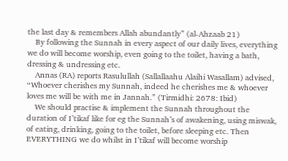the last day & remembers Allah abundantly” (al-Ahzaab 21)
    By following the Sunnah in every aspect of our daily lives, everything we do will become worship, even going to the toilet, having a bath, dressing & undressing etc.
    Annas (RA) reports Rasulullah (Sallallaahu Alaihi Wasallam) advised, “Whoever cherishes my Sunnah, indeed he cherishes me & whoever loves me will be with me in Jannah.” (Tirmidhi: 2678: Ibid)
    We should practise & implement the Sunnah throughout the duration of I’tikaf like for eg the Sunnah’s of awakening, using miswak, of eating, drinking, going to the toilet, before sleeping etc. Then EVERYTHING we do whilst in I’tikaf will become worship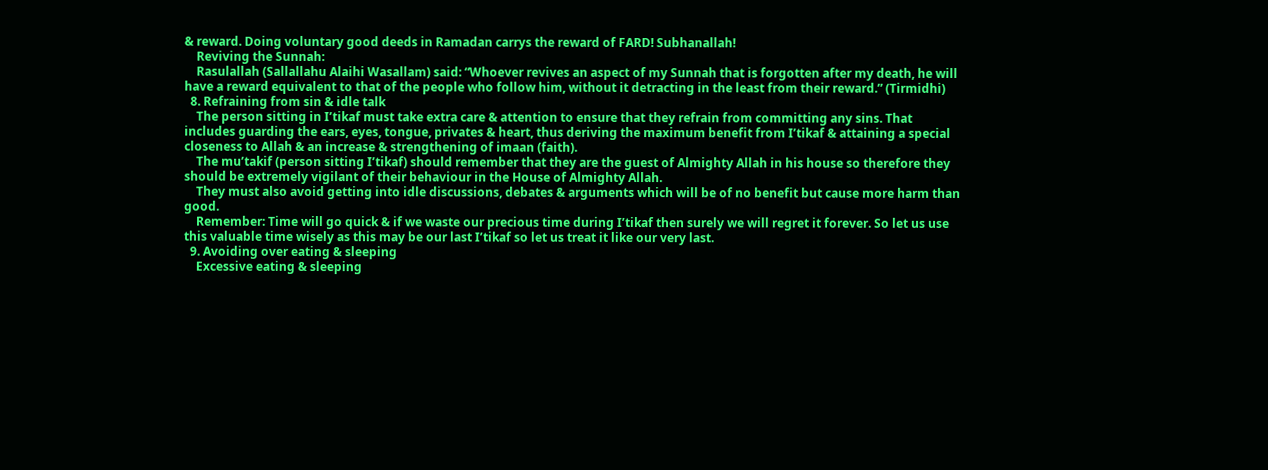& reward. Doing voluntary good deeds in Ramadan carrys the reward of FARD! Subhanallah!
    Reviving the Sunnah:
    Rasulallah (Sallallahu Alaihi Wasallam) said: “Whoever revives an aspect of my Sunnah that is forgotten after my death, he will have a reward equivalent to that of the people who follow him, without it detracting in the least from their reward.” (Tirmidhi)
  8. Refraining from sin & idle talk
    The person sitting in I’tikaf must take extra care & attention to ensure that they refrain from committing any sins. That includes guarding the ears, eyes, tongue, privates & heart, thus deriving the maximum benefit from I’tikaf & attaining a special closeness to Allah & an increase & strengthening of imaan (faith).
    The mu’takif (person sitting I’tikaf) should remember that they are the guest of Almighty Allah in his house so therefore they should be extremely vigilant of their behaviour in the House of Almighty Allah.
    They must also avoid getting into idle discussions, debates & arguments which will be of no benefit but cause more harm than good.
    Remember: Time will go quick & if we waste our precious time during I’tikaf then surely we will regret it forever. So let us use this valuable time wisely as this may be our last I’tikaf so let us treat it like our very last.
  9. Avoiding over eating & sleeping
    Excessive eating & sleeping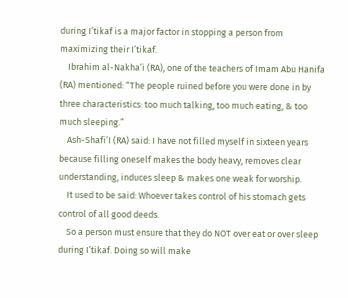during I’tikaf is a major factor in stopping a person from maximizing their I’tikaf.
    Ibrahim al-Nakha’i (RA), one of the teachers of Imam Abu Hanifa (RA) mentioned: “The people ruined before you were done in by three characteristics: too much talking, too much eating, & too much sleeping.”
    Ash-Shafi’I (RA) said: I have not filled myself in sixteen years because filling oneself makes the body heavy, removes clear understanding, induces sleep & makes one weak for worship.
    It used to be said: Whoever takes control of his stomach gets control of all good deeds.
    So a person must ensure that they do NOT over eat or over sleep during I’tikaf. Doing so will make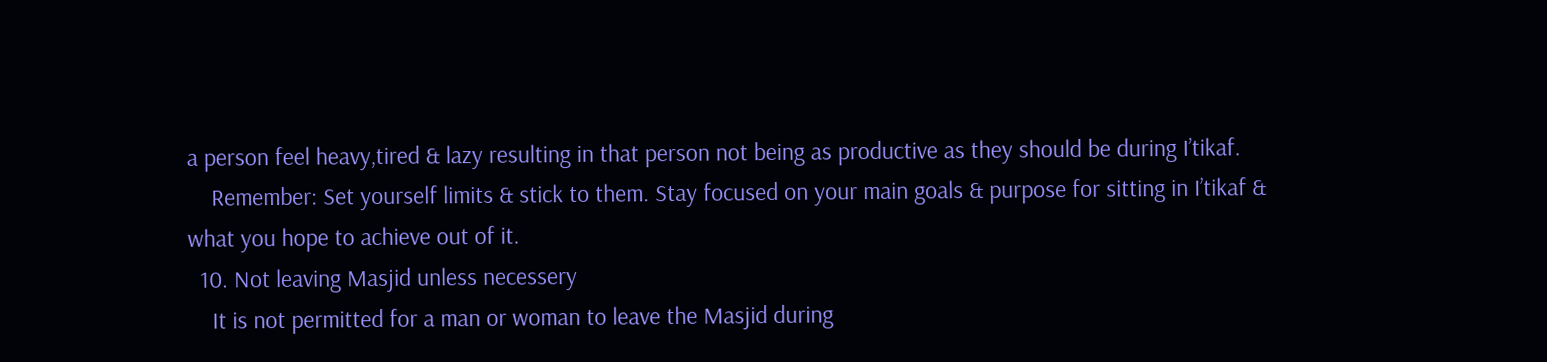a person feel heavy,tired & lazy resulting in that person not being as productive as they should be during I’tikaf.
    Remember: Set yourself limits & stick to them. Stay focused on your main goals & purpose for sitting in I’tikaf & what you hope to achieve out of it.
  10. Not leaving Masjid unless necessery
    It is not permitted for a man or woman to leave the Masjid during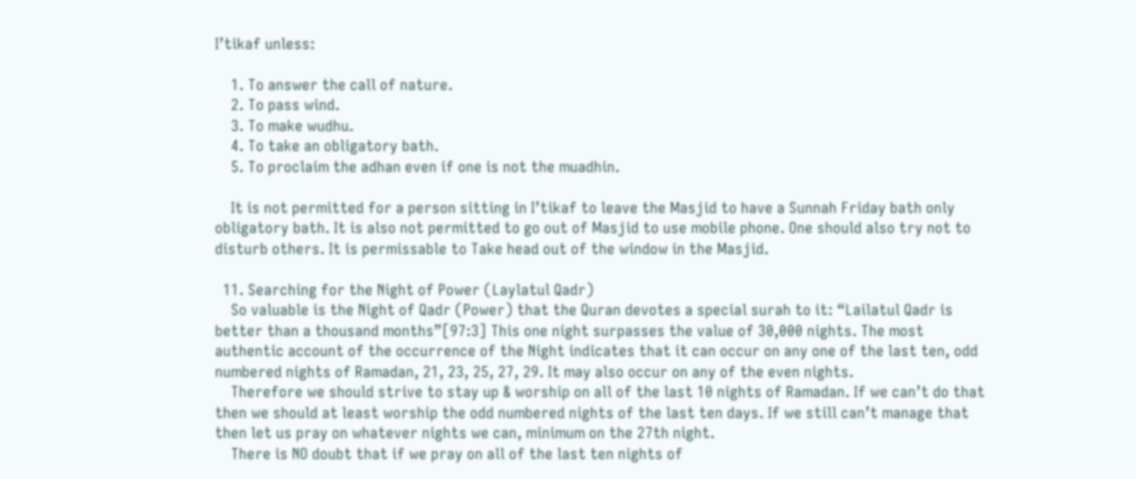I’tikaf unless:

    1. To answer the call of nature.
    2. To pass wind.
    3. To make wudhu.
    4. To take an obligatory bath.
    5. To proclaim the adhan even if one is not the muadhin.

    It is not permitted for a person sitting in I’tikaf to leave the Masjid to have a Sunnah Friday bath only obligatory bath. It is also not permitted to go out of Masjid to use mobile phone. One should also try not to disturb others. It is permissable to Take head out of the window in the Masjid.

  11. Searching for the Night of Power (Laylatul Qadr)
    So valuable is the Night of Qadr (Power) that the Quran devotes a special surah to it: “Lailatul Qadr is better than a thousand months”[97:3] This one night surpasses the value of 30,000 nights. The most authentic account of the occurrence of the Night indicates that it can occur on any one of the last ten, odd numbered nights of Ramadan, 21, 23, 25, 27, 29. It may also occur on any of the even nights.
    Therefore we should strive to stay up & worship on all of the last 10 nights of Ramadan. If we can’t do that then we should at least worship the odd numbered nights of the last ten days. If we still can’t manage that then let us pray on whatever nights we can, minimum on the 27th night.
    There is NO doubt that if we pray on all of the last ten nights of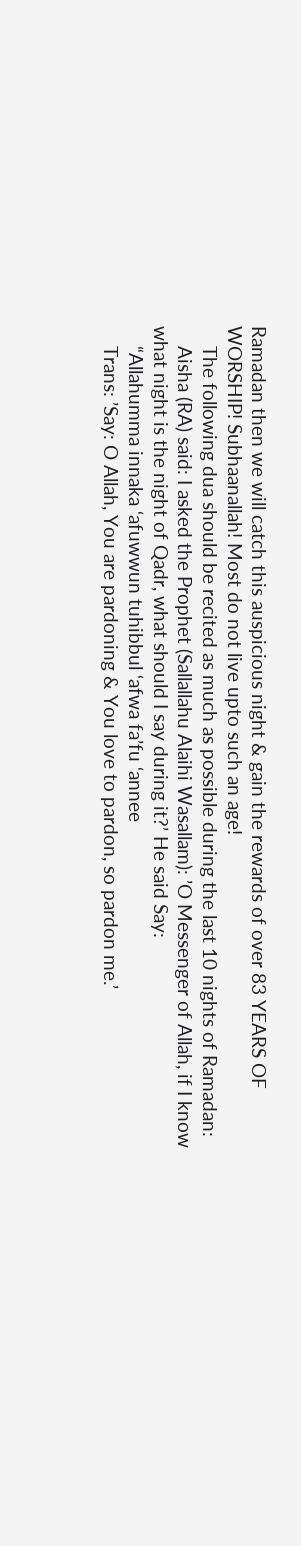Ramadan then we will catch this auspicious night & gain the rewards of over 83 YEARS OF WORSHIP! Subhaanallah! Most do not live upto such an age!
    The following dua should be recited as much as possible during the last 10 nights of Ramadan:
    Aisha (RA) said: I asked the Prophet (Sallallahu Alaihi Wasallam): ’O Messenger of Allah, if I know what night is the night of Qadr, what should I say during it?’ He said Say:
    “Allahumma innaka ‘afuwwun tuhibbul ‘afwa fa’fu ‘annee
    Trans: ’Say: O Allah, You are pardoning & You love to pardon, so pardon me.’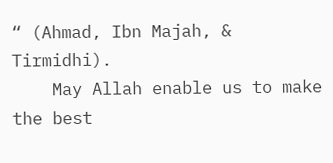“ (Ahmad, Ibn Majah, & Tirmidhi).
    May Allah enable us to make the best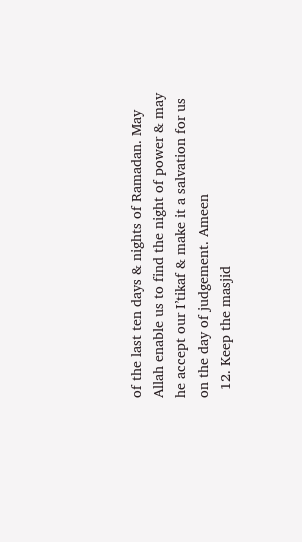of the last ten days & nights of Ramadan. May Allah enable us to find the night of power & may he accept our I’tikaf & make it a salvation for us on the day of judgement. Ameen
  12. Keep the masjid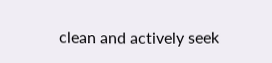clean and actively seek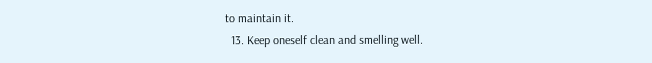to maintain it.
  13. Keep oneself clean and smelling well.